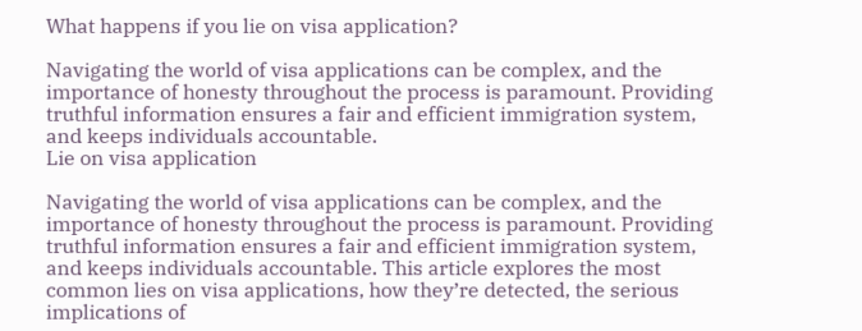What happens if you lie on visa application?

Navigating the world of visa applications can be complex, and the importance of honesty throughout the process is paramount. Providing truthful information ensures a fair and efficient immigration system, and keeps individuals accountable.
Lie on visa application

Navigating the world of visa applications can be complex, and the importance of honesty throughout the process is paramount. Providing truthful information ensures a fair and efficient immigration system, and keeps individuals accountable. This article explores the most common lies on visa applications, how they’re detected, the serious implications of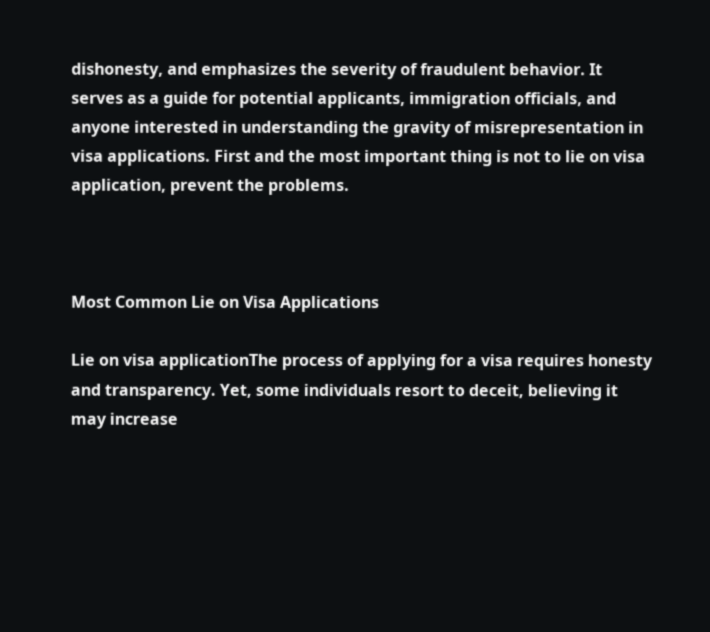dishonesty, and emphasizes the severity of fraudulent behavior. It serves as a guide for potential applicants, immigration officials, and anyone interested in understanding the gravity of misrepresentation in visa applications. First and the most important thing is not to lie on visa application, prevent the problems.



Most Common Lie on Visa Applications

Lie on visa applicationThe process of applying for a visa requires honesty and transparency. Yet, some individuals resort to deceit, believing it may increase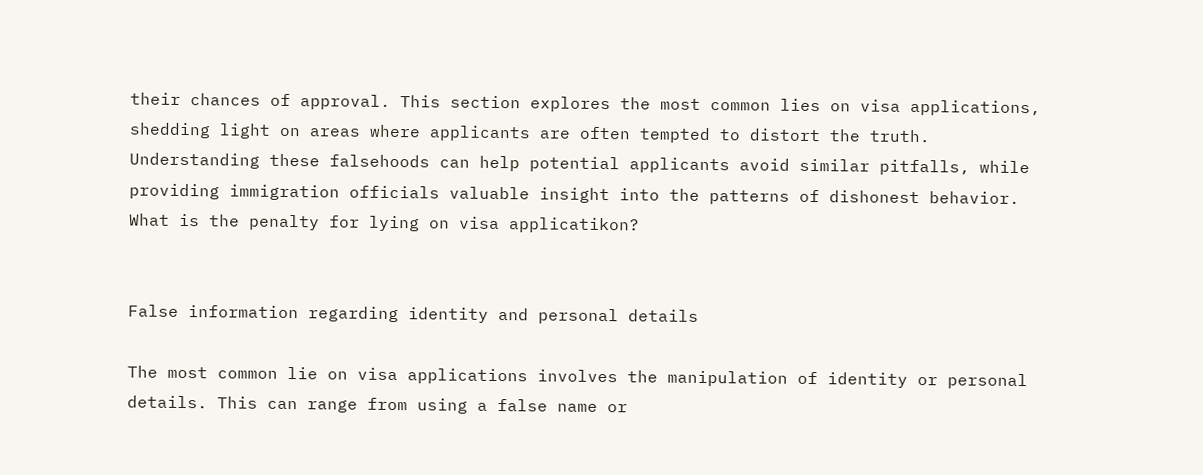their chances of approval. This section explores the most common lies on visa applications, shedding light on areas where applicants are often tempted to distort the truth. Understanding these falsehoods can help potential applicants avoid similar pitfalls, while providing immigration officials valuable insight into the patterns of dishonest behavior. What is the penalty for lying on visa applicatikon?


False information regarding identity and personal details

The most common lie on visa applications involves the manipulation of identity or personal details. This can range from using a false name or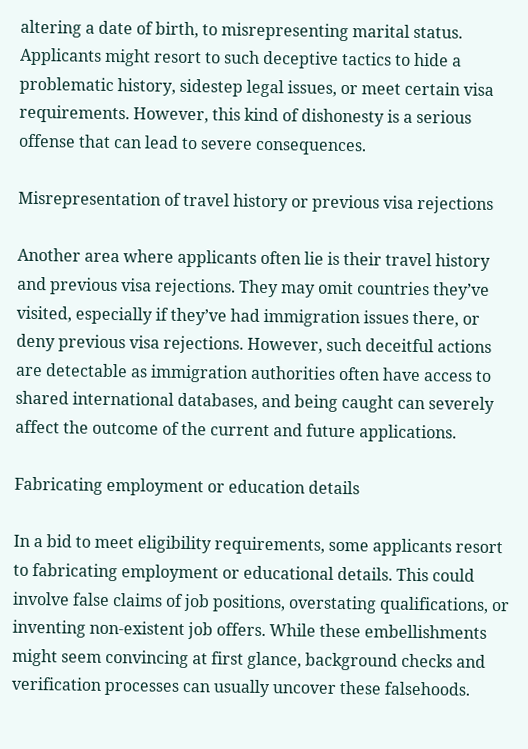altering a date of birth, to misrepresenting marital status. Applicants might resort to such deceptive tactics to hide a problematic history, sidestep legal issues, or meet certain visa requirements. However, this kind of dishonesty is a serious offense that can lead to severe consequences.

Misrepresentation of travel history or previous visa rejections

Another area where applicants often lie is their travel history and previous visa rejections. They may omit countries they’ve visited, especially if they’ve had immigration issues there, or deny previous visa rejections. However, such deceitful actions are detectable as immigration authorities often have access to shared international databases, and being caught can severely affect the outcome of the current and future applications.

Fabricating employment or education details

In a bid to meet eligibility requirements, some applicants resort to fabricating employment or educational details. This could involve false claims of job positions, overstating qualifications, or inventing non-existent job offers. While these embellishments might seem convincing at first glance, background checks and verification processes can usually uncover these falsehoods.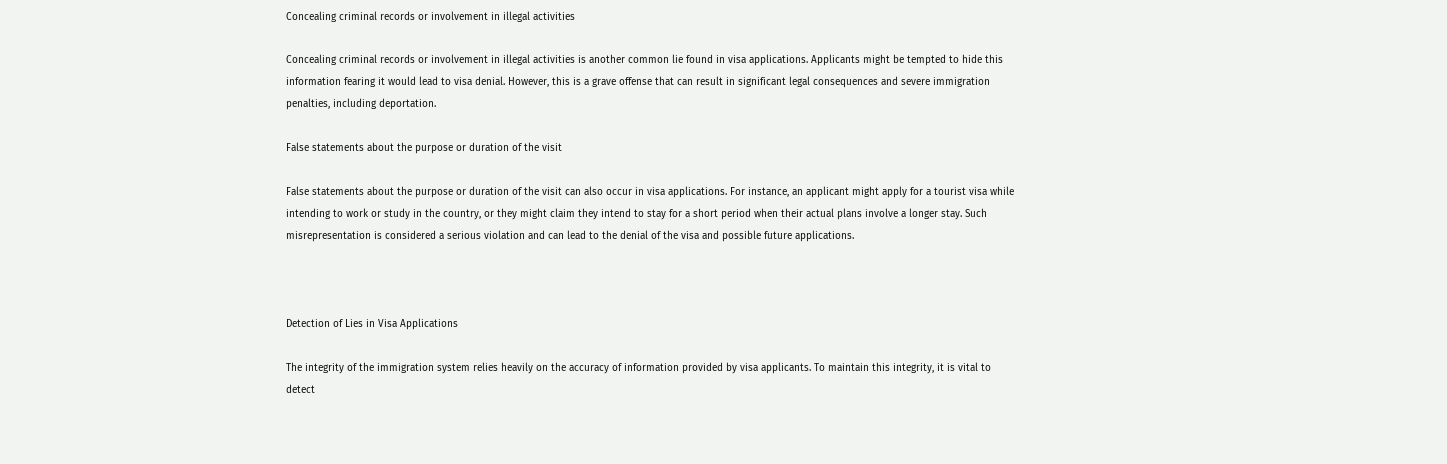Concealing criminal records or involvement in illegal activities

Concealing criminal records or involvement in illegal activities is another common lie found in visa applications. Applicants might be tempted to hide this information fearing it would lead to visa denial. However, this is a grave offense that can result in significant legal consequences and severe immigration penalties, including deportation.

False statements about the purpose or duration of the visit

False statements about the purpose or duration of the visit can also occur in visa applications. For instance, an applicant might apply for a tourist visa while intending to work or study in the country, or they might claim they intend to stay for a short period when their actual plans involve a longer stay. Such misrepresentation is considered a serious violation and can lead to the denial of the visa and possible future applications.



Detection of Lies in Visa Applications

The integrity of the immigration system relies heavily on the accuracy of information provided by visa applicants. To maintain this integrity, it is vital to detect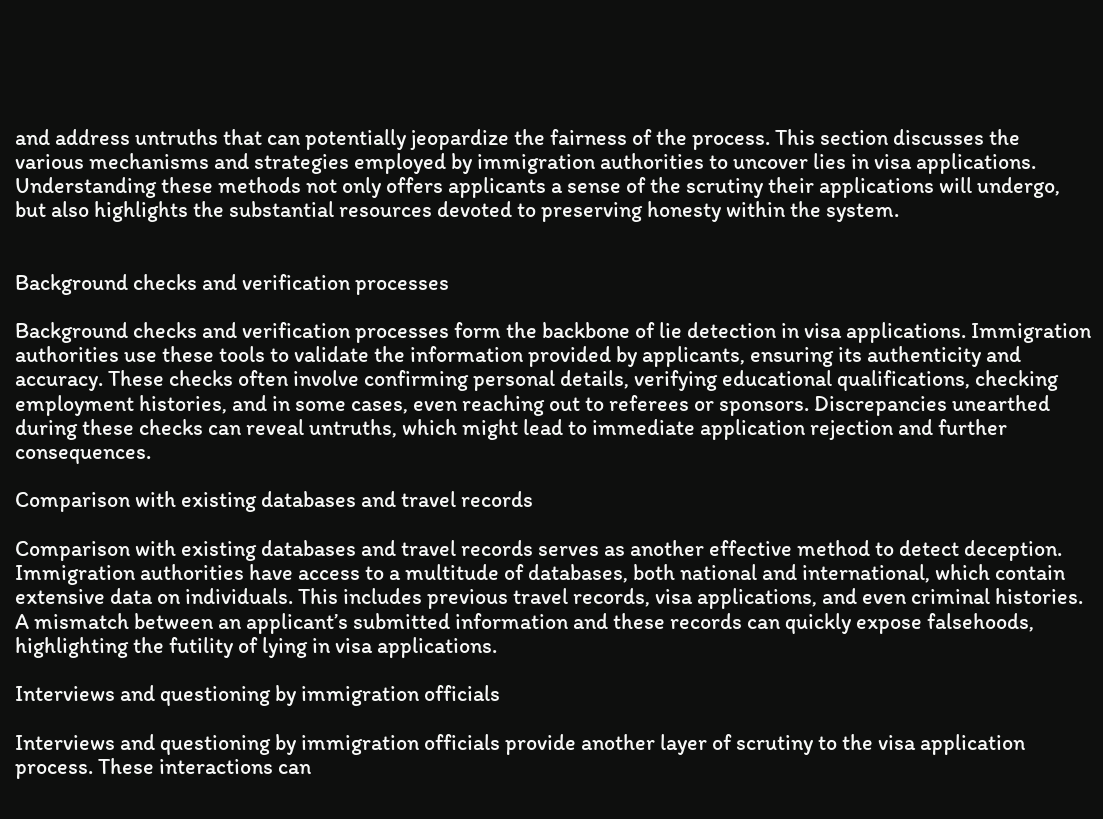and address untruths that can potentially jeopardize the fairness of the process. This section discusses the various mechanisms and strategies employed by immigration authorities to uncover lies in visa applications. Understanding these methods not only offers applicants a sense of the scrutiny their applications will undergo, but also highlights the substantial resources devoted to preserving honesty within the system.


Background checks and verification processes

Background checks and verification processes form the backbone of lie detection in visa applications. Immigration authorities use these tools to validate the information provided by applicants, ensuring its authenticity and accuracy. These checks often involve confirming personal details, verifying educational qualifications, checking employment histories, and in some cases, even reaching out to referees or sponsors. Discrepancies unearthed during these checks can reveal untruths, which might lead to immediate application rejection and further consequences.

Comparison with existing databases and travel records

Comparison with existing databases and travel records serves as another effective method to detect deception. Immigration authorities have access to a multitude of databases, both national and international, which contain extensive data on individuals. This includes previous travel records, visa applications, and even criminal histories. A mismatch between an applicant’s submitted information and these records can quickly expose falsehoods, highlighting the futility of lying in visa applications.

Interviews and questioning by immigration officials

Interviews and questioning by immigration officials provide another layer of scrutiny to the visa application process. These interactions can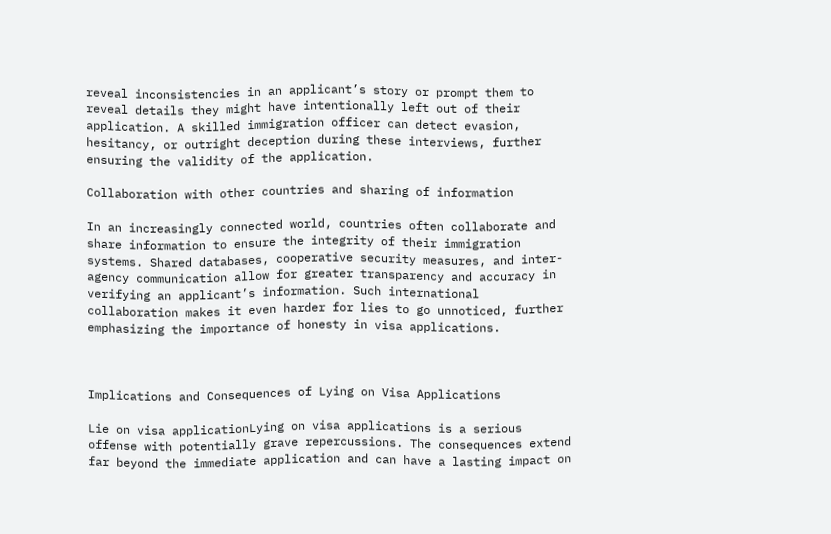reveal inconsistencies in an applicant’s story or prompt them to reveal details they might have intentionally left out of their application. A skilled immigration officer can detect evasion, hesitancy, or outright deception during these interviews, further ensuring the validity of the application.

Collaboration with other countries and sharing of information

In an increasingly connected world, countries often collaborate and share information to ensure the integrity of their immigration systems. Shared databases, cooperative security measures, and inter-agency communication allow for greater transparency and accuracy in verifying an applicant’s information. Such international collaboration makes it even harder for lies to go unnoticed, further emphasizing the importance of honesty in visa applications.



Implications and Consequences of Lying on Visa Applications

Lie on visa applicationLying on visa applications is a serious offense with potentially grave repercussions. The consequences extend far beyond the immediate application and can have a lasting impact on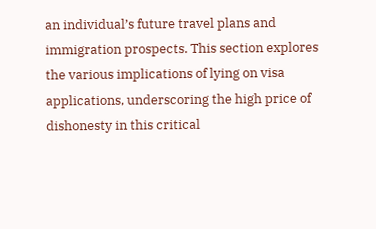an individual’s future travel plans and immigration prospects. This section explores the various implications of lying on visa applications, underscoring the high price of dishonesty in this critical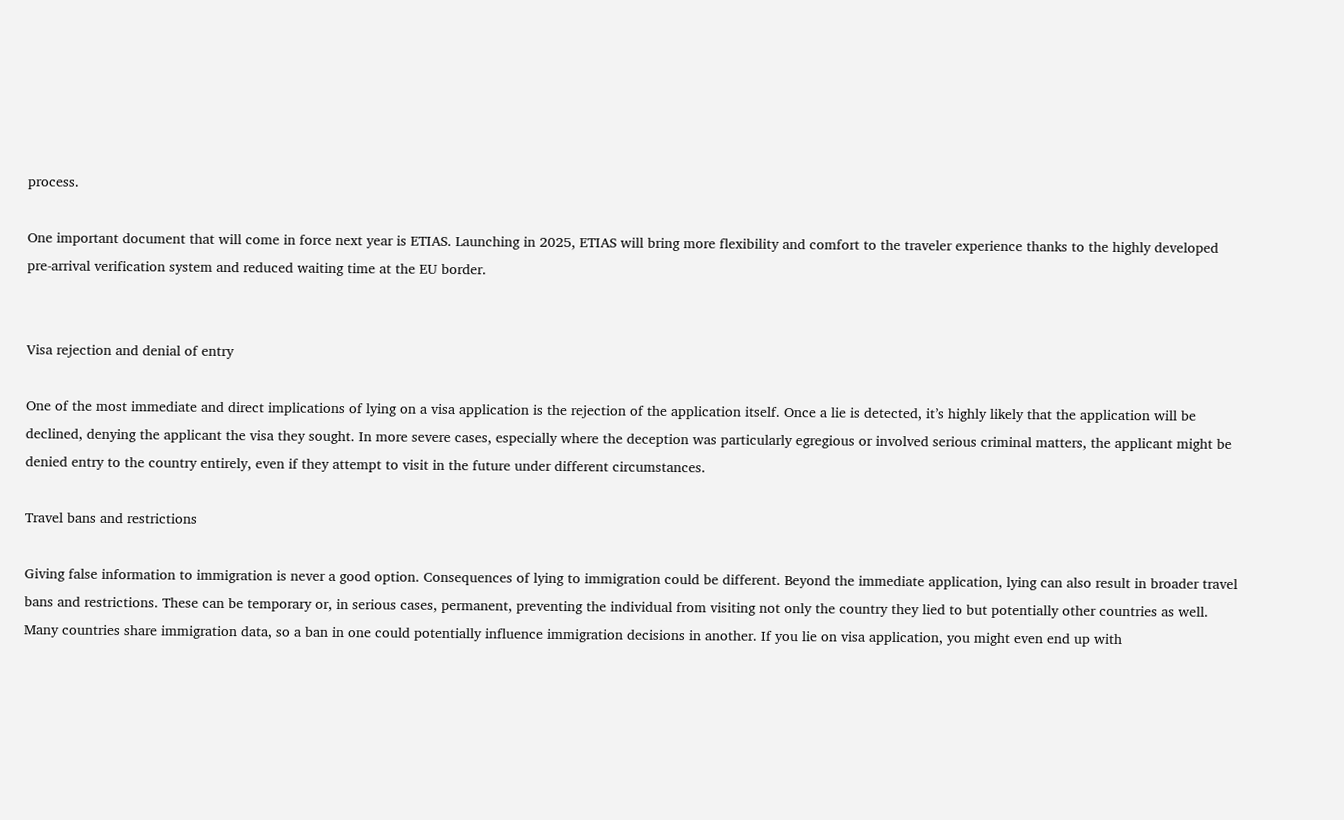process.

One important document that will come in force next year is ETIAS. Launching in 2025, ETIAS will bring more flexibility and comfort to the traveler experience thanks to the highly developed pre-arrival verification system and reduced waiting time at the EU border.


Visa rejection and denial of entry

One of the most immediate and direct implications of lying on a visa application is the rejection of the application itself. Once a lie is detected, it’s highly likely that the application will be declined, denying the applicant the visa they sought. In more severe cases, especially where the deception was particularly egregious or involved serious criminal matters, the applicant might be denied entry to the country entirely, even if they attempt to visit in the future under different circumstances.

Travel bans and restrictions

Giving false information to immigration is never a good option. Consequences of lying to immigration could be different. Beyond the immediate application, lying can also result in broader travel bans and restrictions. These can be temporary or, in serious cases, permanent, preventing the individual from visiting not only the country they lied to but potentially other countries as well. Many countries share immigration data, so a ban in one could potentially influence immigration decisions in another. If you lie on visa application, you might even end up with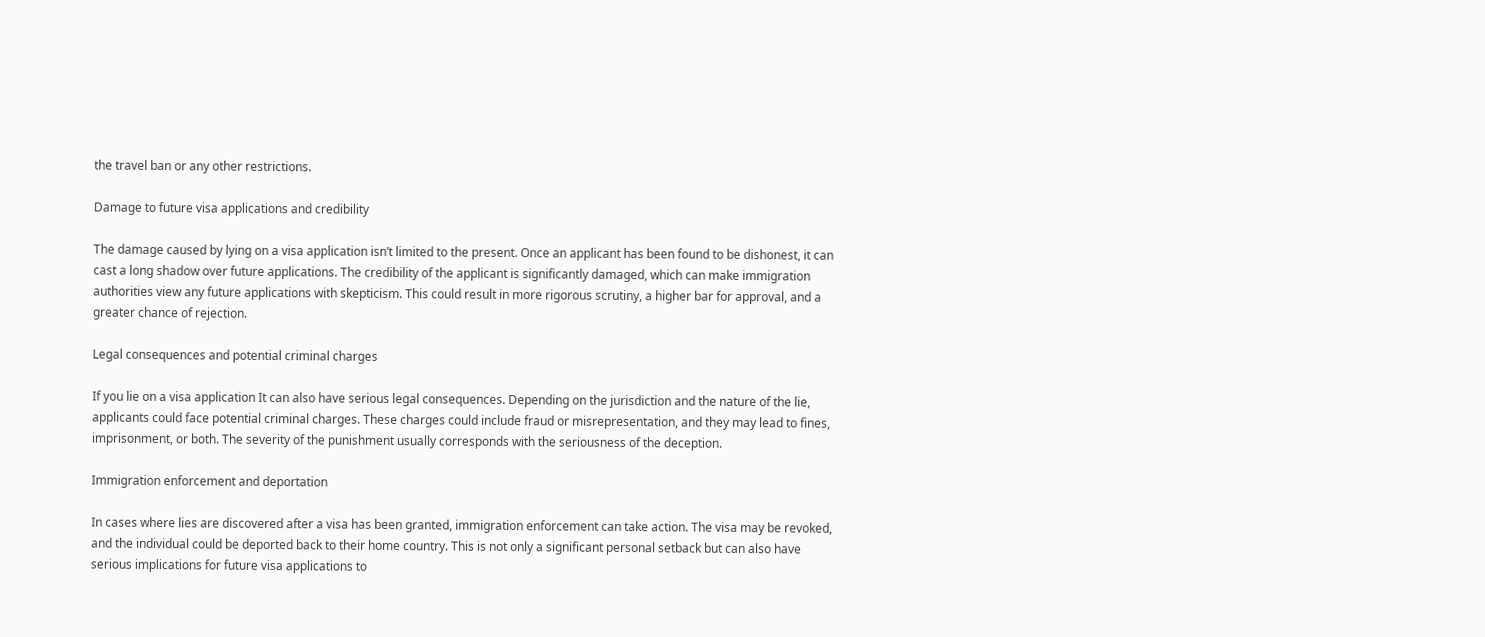the travel ban or any other restrictions.

Damage to future visa applications and credibility

The damage caused by lying on a visa application isn’t limited to the present. Once an applicant has been found to be dishonest, it can cast a long shadow over future applications. The credibility of the applicant is significantly damaged, which can make immigration authorities view any future applications with skepticism. This could result in more rigorous scrutiny, a higher bar for approval, and a greater chance of rejection.

Legal consequences and potential criminal charges

If you lie on a visa application It can also have serious legal consequences. Depending on the jurisdiction and the nature of the lie, applicants could face potential criminal charges. These charges could include fraud or misrepresentation, and they may lead to fines, imprisonment, or both. The severity of the punishment usually corresponds with the seriousness of the deception.

Immigration enforcement and deportation

In cases where lies are discovered after a visa has been granted, immigration enforcement can take action. The visa may be revoked, and the individual could be deported back to their home country. This is not only a significant personal setback but can also have serious implications for future visa applications to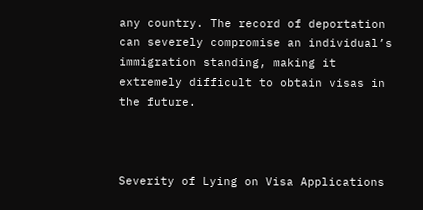any country. The record of deportation can severely compromise an individual’s immigration standing, making it extremely difficult to obtain visas in the future.



Severity of Lying on Visa Applications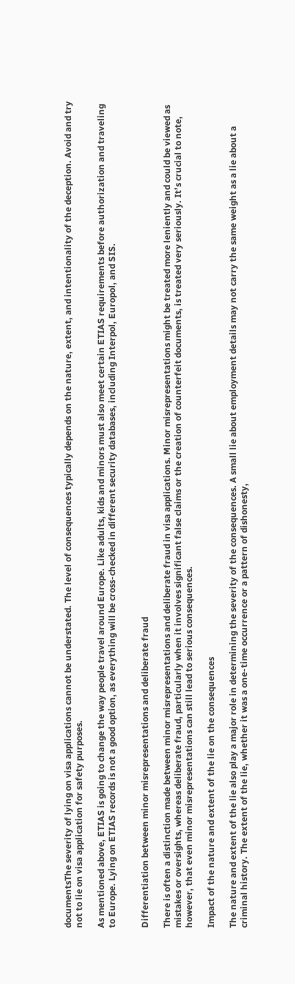documentsThe severity of lying on visa applications cannot be understated. The level of consequences typically depends on the nature, extent, and intentionality of the deception. Avoid and try not to lie on visa application for safety purposes.

As mentioned above, ETIAS is going to change the way people travel around Europe. Like adults, kids and minors must also meet certain ETIAS requirements before authorization and traveling to Europe. Lying on ETIAS records is not a good option, as everything will be cross-checked in different security databases, including Interpol, Europol, and SIS.


Differentiation between minor misrepresentations and deliberate fraud

There is often a distinction made between minor misrepresentations and deliberate fraud in visa applications. Minor misrepresentations might be treated more leniently and could be viewed as mistakes or oversights, whereas deliberate fraud, particularly when it involves significant false claims or the creation of counterfeit documents, is treated very seriously. It’s crucial to note, however, that even minor misrepresentations can still lead to serious consequences.

Impact of the nature and extent of the lie on the consequences

The nature and extent of the lie also play a major role in determining the severity of the consequences. A small lie about employment details may not carry the same weight as a lie about a criminal history. The extent of the lie, whether it was a one-time occurrence or a pattern of dishonesty,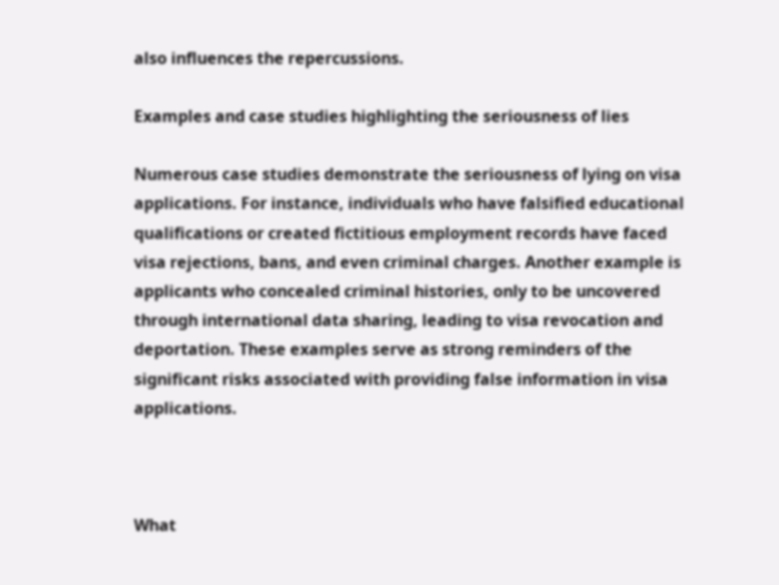also influences the repercussions.

Examples and case studies highlighting the seriousness of lies

Numerous case studies demonstrate the seriousness of lying on visa applications. For instance, individuals who have falsified educational qualifications or created fictitious employment records have faced visa rejections, bans, and even criminal charges. Another example is applicants who concealed criminal histories, only to be uncovered through international data sharing, leading to visa revocation and deportation. These examples serve as strong reminders of the significant risks associated with providing false information in visa applications.



What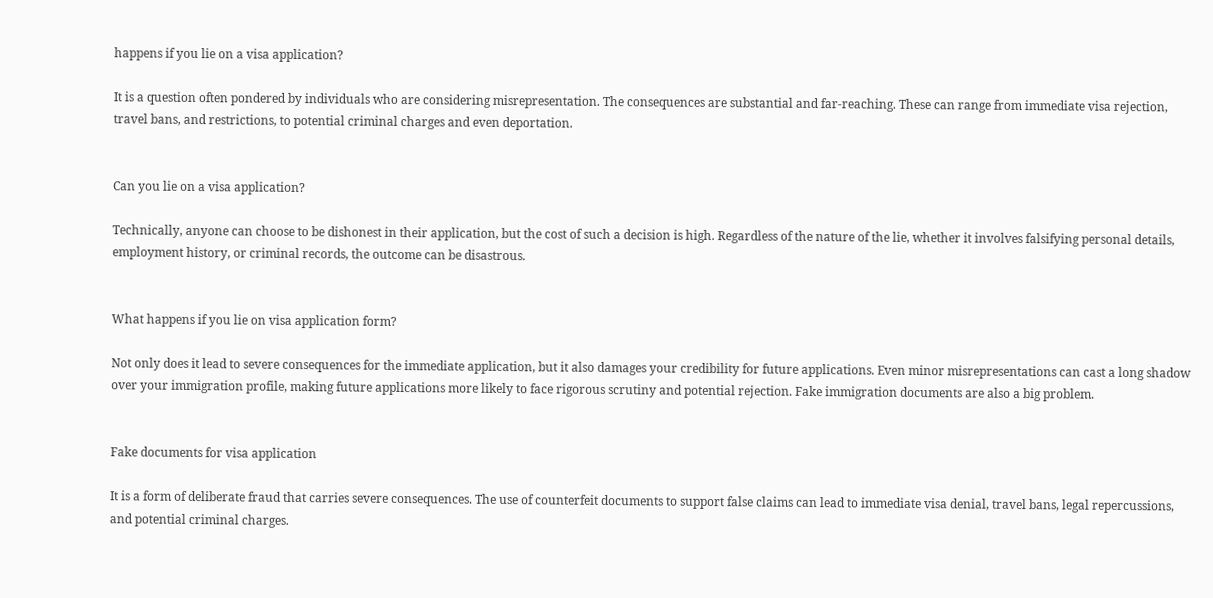happens if you lie on a visa application?

It is a question often pondered by individuals who are considering misrepresentation. The consequences are substantial and far-reaching. These can range from immediate visa rejection, travel bans, and restrictions, to potential criminal charges and even deportation.


Can you lie on a visa application?

Technically, anyone can choose to be dishonest in their application, but the cost of such a decision is high. Regardless of the nature of the lie, whether it involves falsifying personal details, employment history, or criminal records, the outcome can be disastrous.


What happens if you lie on visa application form?

Not only does it lead to severe consequences for the immediate application, but it also damages your credibility for future applications. Even minor misrepresentations can cast a long shadow over your immigration profile, making future applications more likely to face rigorous scrutiny and potential rejection. Fake immigration documents are also a big problem.


Fake documents for visa application

It is a form of deliberate fraud that carries severe consequences. The use of counterfeit documents to support false claims can lead to immediate visa denial, travel bans, legal repercussions, and potential criminal charges.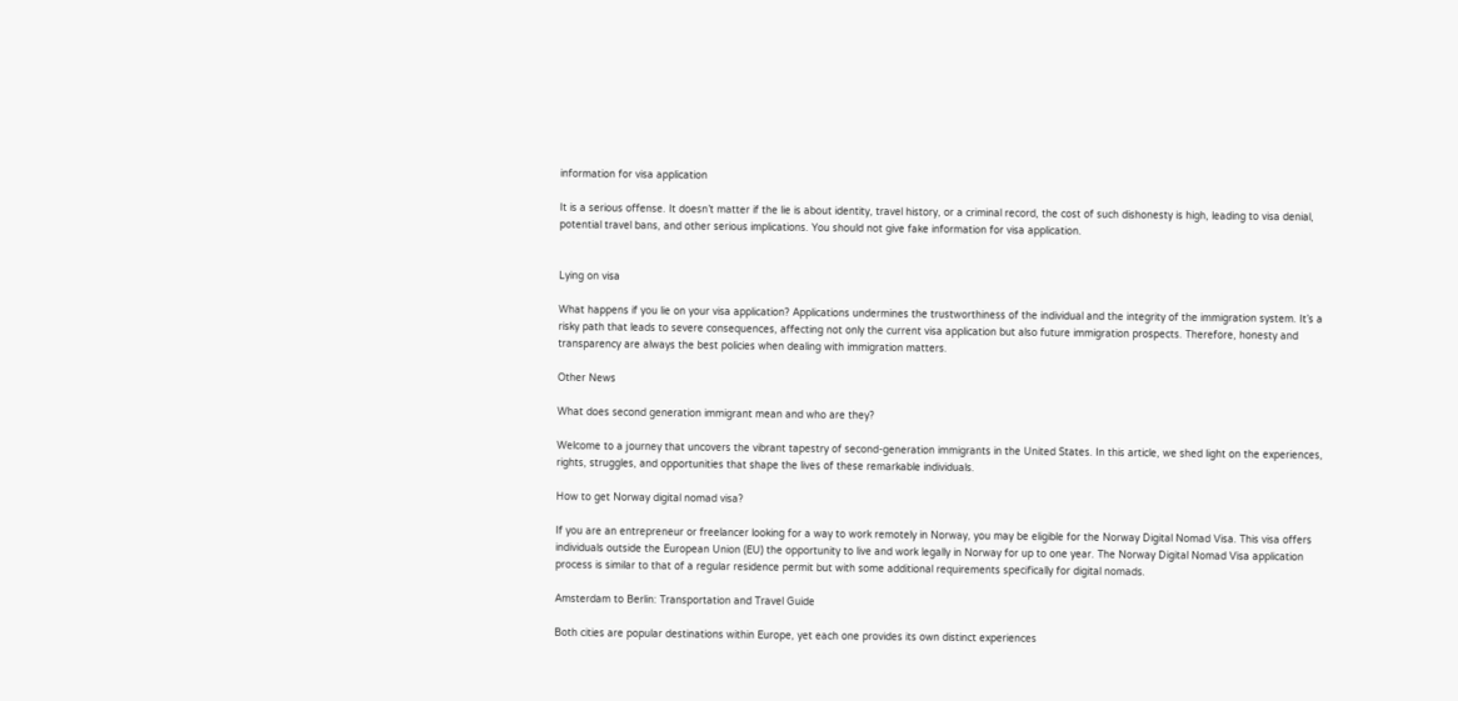information for visa application

It is a serious offense. It doesn’t matter if the lie is about identity, travel history, or a criminal record, the cost of such dishonesty is high, leading to visa denial, potential travel bans, and other serious implications. You should not give fake information for visa application.


Lying on visa

What happens if you lie on your visa application? Applications undermines the trustworthiness of the individual and the integrity of the immigration system. It’s a risky path that leads to severe consequences, affecting not only the current visa application but also future immigration prospects. Therefore, honesty and transparency are always the best policies when dealing with immigration matters.

Other News

What does second generation immigrant mean and who are they?

Welcome to a journey that uncovers the vibrant tapestry of second-generation immigrants in the United States. In this article, we shed light on the experiences, rights, struggles, and opportunities that shape the lives of these remarkable individuals.

How to get Norway digital nomad visa?

If you are an entrepreneur or freelancer looking for a way to work remotely in Norway, you may be eligible for the Norway Digital Nomad Visa. This visa offers individuals outside the European Union (EU) the opportunity to live and work legally in Norway for up to one year. The Norway Digital Nomad Visa application process is similar to that of a regular residence permit but with some additional requirements specifically for digital nomads.

Amsterdam to Berlin: Transportation and Travel Guide

Both cities are popular destinations within Europe, yet each one provides its own distinct experiences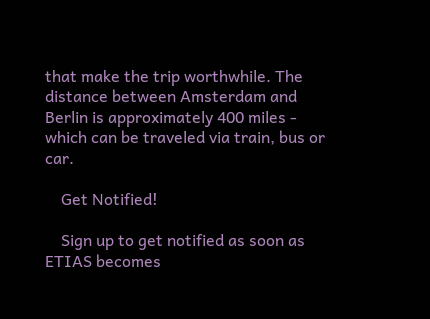that make the trip worthwhile. The distance between Amsterdam and Berlin is approximately 400 miles - which can be traveled via train, bus or car.

    Get Notified!

    Sign up to get notified as soon as ETIAS becomes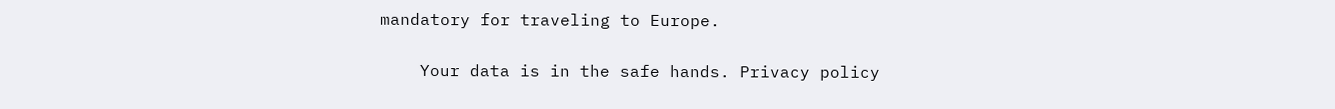mandatory for traveling to Europe.

    Your data is in the safe hands. Privacy policy